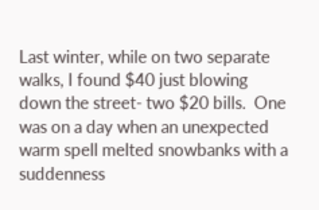Last winter, while on two separate walks, I found $40 just blowing down the street- two $20 bills.  One was on a day when an unexpected warm spell melted snowbanks with a suddenness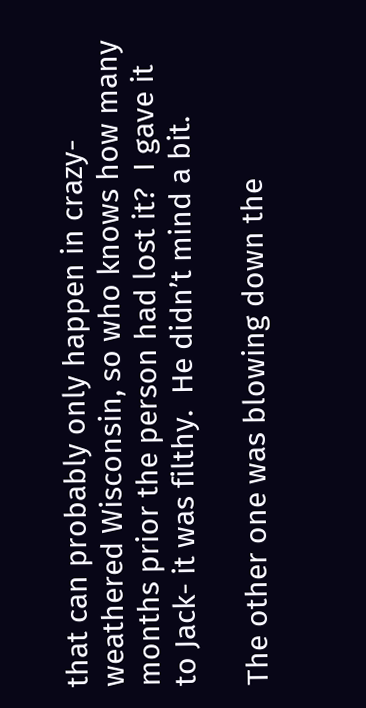that can probably only happen in crazy-weathered Wisconsin, so who knows how many months prior the person had lost it?  I gave it to Jack- it was filthy.  He didn’t mind a bit.

The other one was blowing down the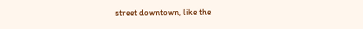street downtown, like the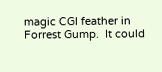magic CGI feather in Forrest Gump.  It could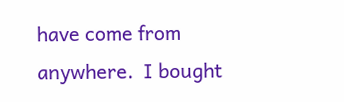have come from anywhere.  I bought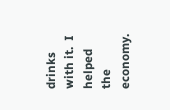drinks with it.  I helped the economy.